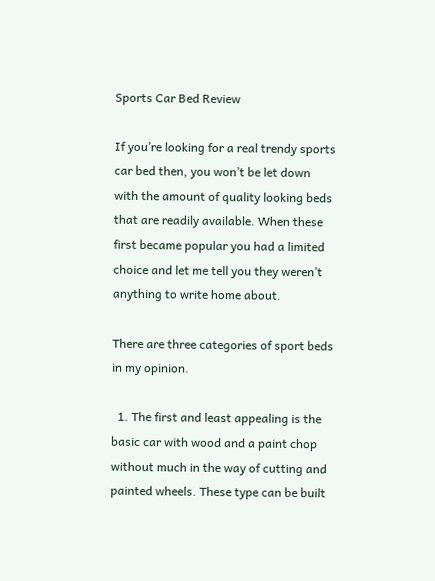Sports Car Bed Review

If you’re looking for a real trendy sports car bed then, you won’t be let down with the amount of quality looking beds that are readily available. When these first became popular you had a limited choice and let me tell you they weren’t anything to write home about.

There are three categories of sport beds in my opinion.

  1. The first and least appealing is the basic car with wood and a paint chop without much in the way of cutting and painted wheels. These type can be built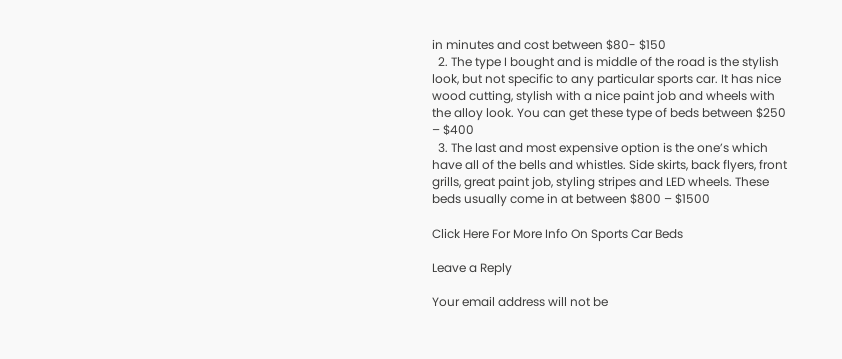in minutes and cost between $80- $150
  2. The type I bought and is middle of the road is the stylish look, but not specific to any particular sports car. It has nice wood cutting, stylish with a nice paint job and wheels with the alloy look. You can get these type of beds between $250 – $400
  3. The last and most expensive option is the one’s which have all of the bells and whistles. Side skirts, back flyers, front grills, great paint job, styling stripes and LED wheels. These beds usually come in at between $800 – $1500

Click Here For More Info On Sports Car Beds

Leave a Reply

Your email address will not be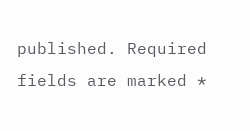published. Required fields are marked *